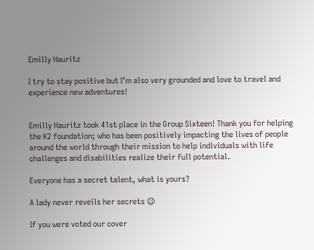Emilly Hauritz

I try to stay positive but I’m also very grounded and love to travel and experience new adventures!


Emilly Hauritz took 41st place in the Group Sixteen! Thank you for helping the K2 foundation; who has been positively impacting the lives of people around the world through their mission to help individuals with life challenges and disabilities realize their full potential.

Everyone has a secret talent, what is yours?

A lady never reveils her secrets 😉

If you were voted our cover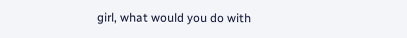girl, what would you do with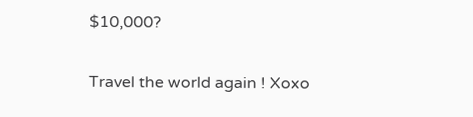$10,000?

Travel the world again ! Xoxo